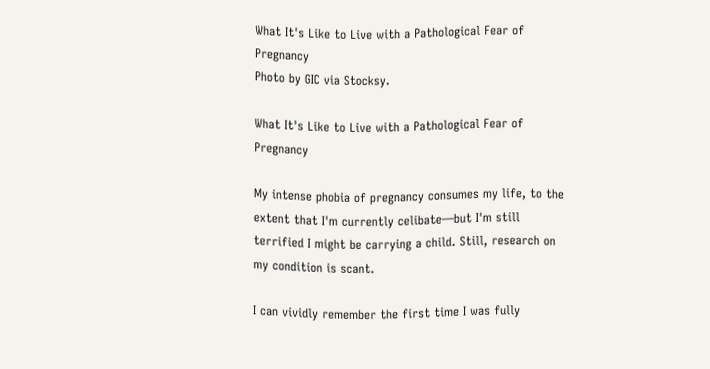What It's Like to Live with a Pathological Fear of Pregnancy
Photo by GIC via Stocksy.

What It's Like to Live with a Pathological Fear of Pregnancy

My intense phobia of pregnancy consumes my life, to the extent that I'm currently celibate—but I'm still terrified I might be carrying a child. Still, research on my condition is scant.

I can vividly remember the first time I was fully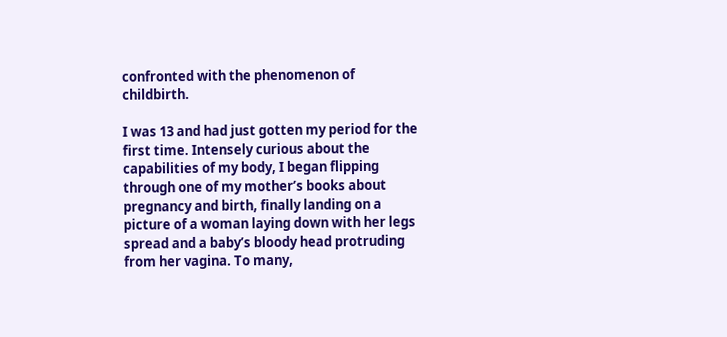confronted with the phenomenon of childbirth.

I was 13 and had just gotten my period for the first time. Intensely curious about the capabilities of my body, I began flipping through one of my mother’s books about pregnancy and birth, finally landing on a picture of a woman laying down with her legs spread and a baby’s bloody head protruding from her vagina. To many,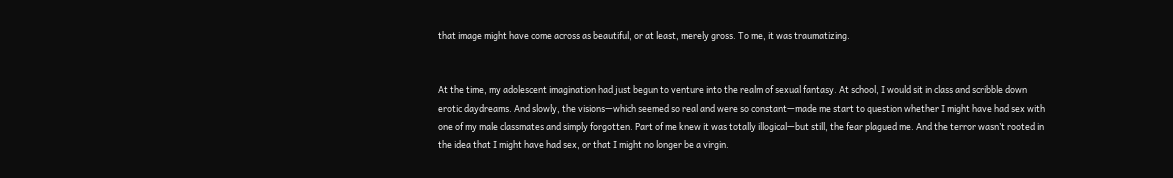that image might have come across as beautiful, or at least, merely gross. To me, it was traumatizing.


At the time, my adolescent imagination had just begun to venture into the realm of sexual fantasy. At school, I would sit in class and scribble down erotic daydreams. And slowly, the visions—which seemed so real and were so constant—made me start to question whether I might have had sex with one of my male classmates and simply forgotten. Part of me knew it was totally illogical—but still, the fear plagued me. And the terror wasn’t rooted in the idea that I might have had sex, or that I might no longer be a virgin.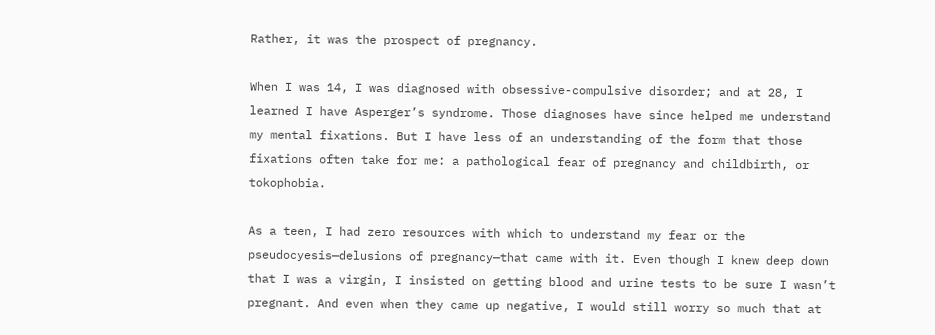Rather, it was the prospect of pregnancy.

When I was 14, I was diagnosed with obsessive-compulsive disorder; and at 28, I learned I have Asperger’s syndrome. Those diagnoses have since helped me understand my mental fixations. But I have less of an understanding of the form that those fixations often take for me: a pathological fear of pregnancy and childbirth, or tokophobia.

As a teen, I had zero resources with which to understand my fear or the pseudocyesis—delusions of pregnancy—that came with it. Even though I knew deep down that I was a virgin, I insisted on getting blood and urine tests to be sure I wasn’t pregnant. And even when they came up negative, I would still worry so much that at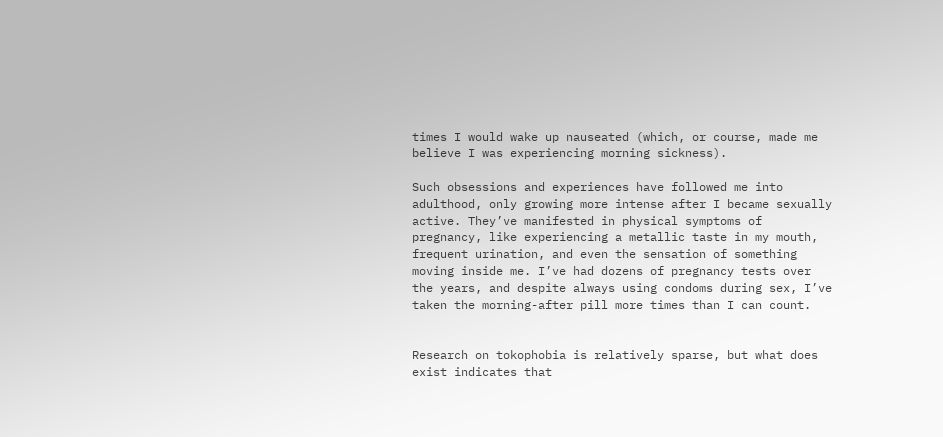times I would wake up nauseated (which, or course, made me believe I was experiencing morning sickness).

Such obsessions and experiences have followed me into adulthood, only growing more intense after I became sexually active. They’ve manifested in physical symptoms of pregnancy, like experiencing a metallic taste in my mouth, frequent urination, and even the sensation of something moving inside me. I’ve had dozens of pregnancy tests over the years, and despite always using condoms during sex, I’ve taken the morning-after pill more times than I can count.


Research on tokophobia is relatively sparse, but what does exist indicates that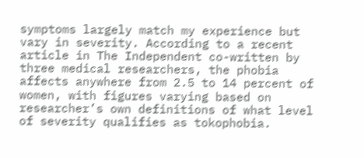symptoms largely match my experience but vary in severity. According to a recent article in The Independent co-written by three medical researchers, the phobia affects anywhere from 2.5 to 14 percent of women, with figures varying based on researcher’s own definitions of what level of severity qualifies as tokophobia.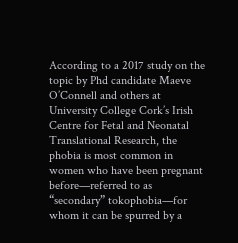According to a 2017 study on the topic by Phd candidate Maeve O’Connell and others at University College Cork’s Irish Centre for Fetal and Neonatal Translational Research, the phobia is most common in women who have been pregnant before—referred to as “secondary” tokophobia—for whom it can be spurred by a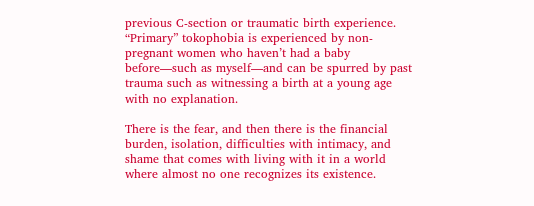previous C-section or traumatic birth experience. “Primary” tokophobia is experienced by non-pregnant women who haven’t had a baby before—such as myself—and can be spurred by past trauma such as witnessing a birth at a young age with no explanation.

There is the fear, and then there is the financial burden, isolation, difficulties with intimacy, and shame that comes with living with it in a world where almost no one recognizes its existence.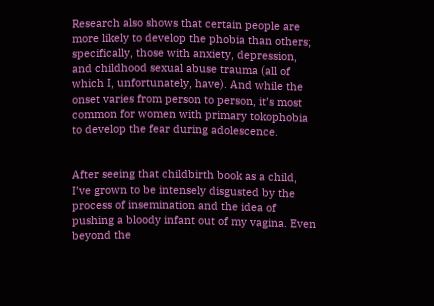Research also shows that certain people are more likely to develop the phobia than others; specifically, those with anxiety, depression, and childhood sexual abuse trauma (all of which I, unfortunately, have). And while the onset varies from person to person, it’s most common for women with primary tokophobia to develop the fear during adolescence.


After seeing that childbirth book as a child, I’ve grown to be intensely disgusted by the process of insemination and the idea of pushing a bloody infant out of my vagina. Even beyond the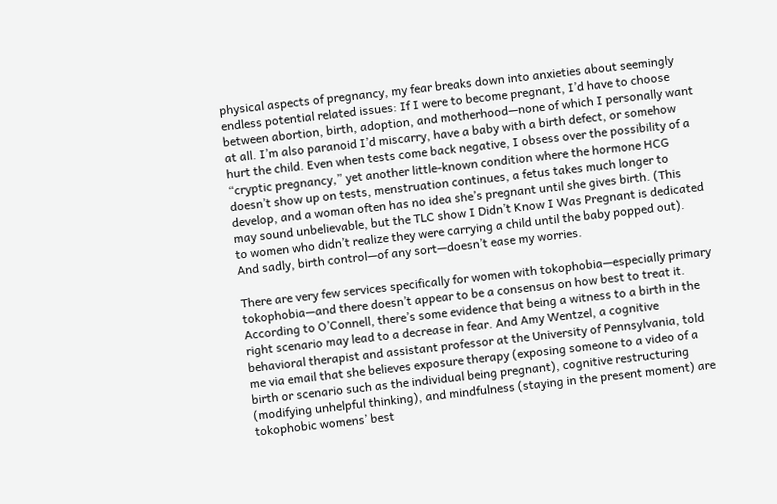physical aspects of pregnancy, my fear breaks down into anxieties about seemingly endless potential related issues: If I were to become pregnant, I’d have to choose between abortion, birth, adoption, and motherhood—none of which I personally want at all. I’m also paranoid I’d miscarry, have a baby with a birth defect, or somehow hurt the child. Even when tests come back negative, I obsess over the possibility of a “cryptic pregnancy,” yet another little-known condition where the hormone HCG doesn’t show up on tests, menstruation continues, a fetus takes much longer to develop, and a woman often has no idea she’s pregnant until she gives birth. (This may sound unbelievable, but the TLC show I Didn’t Know I Was Pregnant is dedicated to women who didn’t realize they were carrying a child until the baby popped out). And sadly, birth control—of any sort—doesn’t ease my worries.

There are very few services specifically for women with tokophobia—especially primary tokophobia—and there doesn’t appear to be a consensus on how best to treat it. According to O’Connell, there’s some evidence that being a witness to a birth in the right scenario may lead to a decrease in fear. And Amy Wentzel, a cognitive behavioral therapist and assistant professor at the University of Pennsylvania, told me via email that she believes exposure therapy (exposing someone to a video of a birth or scenario such as the individual being pregnant), cognitive restructuring (modifying unhelpful thinking), and mindfulness (staying in the present moment) are tokophobic womens’ best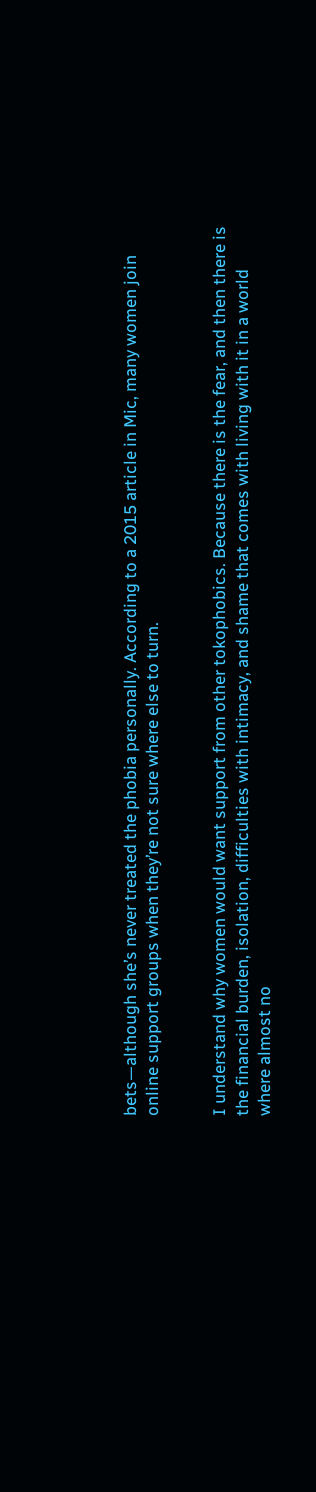bets—although she’s never treated the phobia personally. According to a 2015 article in Mic, many women join online support groups when they’re not sure where else to turn.


I understand why women would want support from other tokophobics. Because there is the fear, and then there is the financial burden, isolation, difficulties with intimacy, and shame that comes with living with it in a world where almost no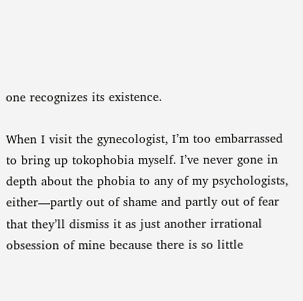one recognizes its existence.

When I visit the gynecologist, I’m too embarrassed to bring up tokophobia myself. I’ve never gone in depth about the phobia to any of my psychologists, either—partly out of shame and partly out of fear that they’ll dismiss it as just another irrational obsession of mine because there is so little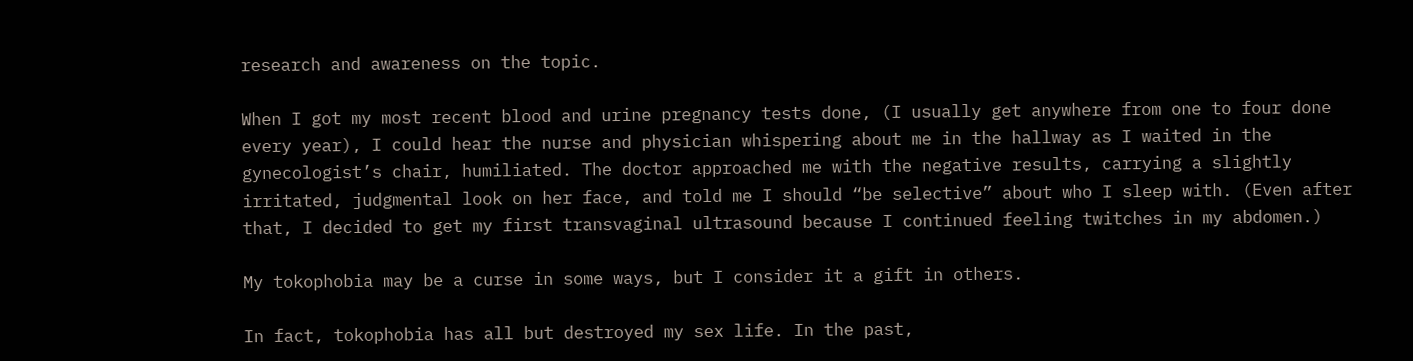research and awareness on the topic.

When I got my most recent blood and urine pregnancy tests done, (I usually get anywhere from one to four done every year), I could hear the nurse and physician whispering about me in the hallway as I waited in the gynecologist’s chair, humiliated. The doctor approached me with the negative results, carrying a slightly irritated, judgmental look on her face, and told me I should “be selective” about who I sleep with. (Even after that, I decided to get my first transvaginal ultrasound because I continued feeling twitches in my abdomen.)

My tokophobia may be a curse in some ways, but I consider it a gift in others.

In fact, tokophobia has all but destroyed my sex life. In the past,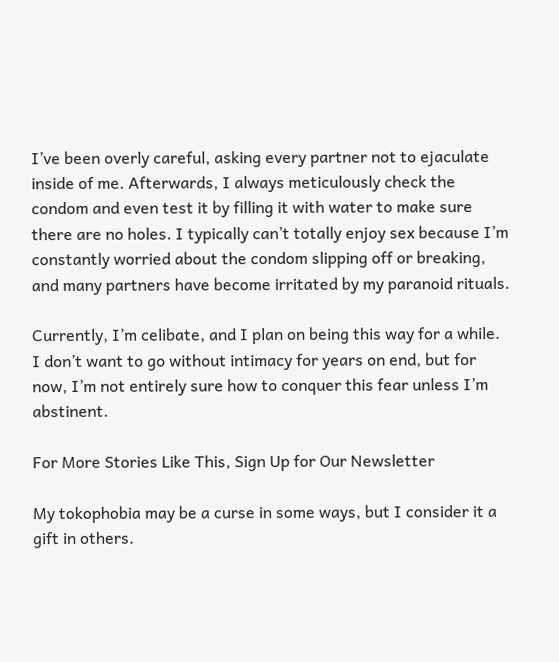I’ve been overly careful, asking every partner not to ejaculate inside of me. Afterwards, I always meticulously check the condom and even test it by filling it with water to make sure there are no holes. I typically can’t totally enjoy sex because I’m constantly worried about the condom slipping off or breaking, and many partners have become irritated by my paranoid rituals.

Currently, I’m celibate, and I plan on being this way for a while. I don’t want to go without intimacy for years on end, but for now, I’m not entirely sure how to conquer this fear unless I’m abstinent.

For More Stories Like This, Sign Up for Our Newsletter

My tokophobia may be a curse in some ways, but I consider it a gift in others.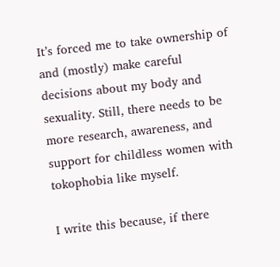It’s forced me to take ownership of and (mostly) make careful decisions about my body and sexuality. Still, there needs to be more research, awareness, and support for childless women with tokophobia like myself.

I write this because, if there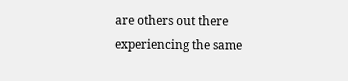are others out there experiencing the same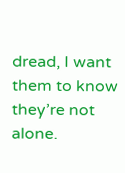dread, I want them to know they’re not alone.